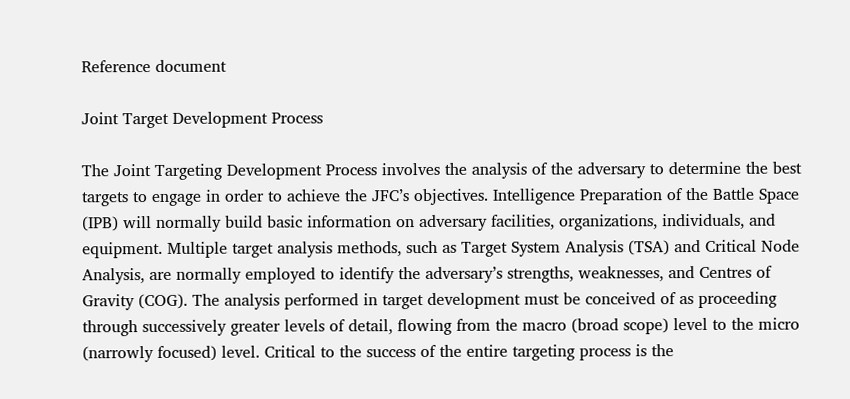Reference document

Joint Target Development Process

The Joint Targeting Development Process involves the analysis of the adversary to determine the best targets to engage in order to achieve the JFC’s objectives. Intelligence Preparation of the Battle Space (IPB) will normally build basic information on adversary facilities, organizations, individuals, and equipment. Multiple target analysis methods, such as Target System Analysis (TSA) and Critical Node Analysis, are normally employed to identify the adversary’s strengths, weaknesses, and Centres of Gravity (COG). The analysis performed in target development must be conceived of as proceeding through successively greater levels of detail, flowing from the macro (broad scope) level to the micro (narrowly focused) level. Critical to the success of the entire targeting process is the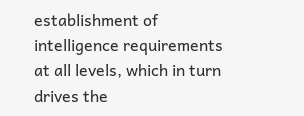establishment of intelligence requirements at all levels, which in turn drives the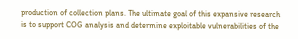production of collection plans. The ultimate goal of this expansive research is to support COG analysis and determine exploitable vulnerabilities of the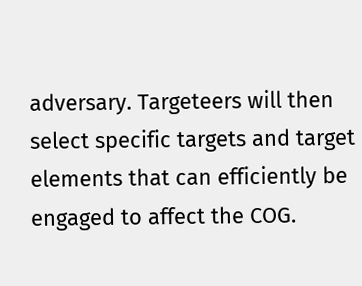adversary. Targeteers will then select specific targets and target elements that can efficiently be engaged to affect the COG.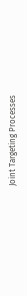Joint Targeting Processes